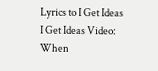Lyrics to I Get Ideas
I Get Ideas Video:
When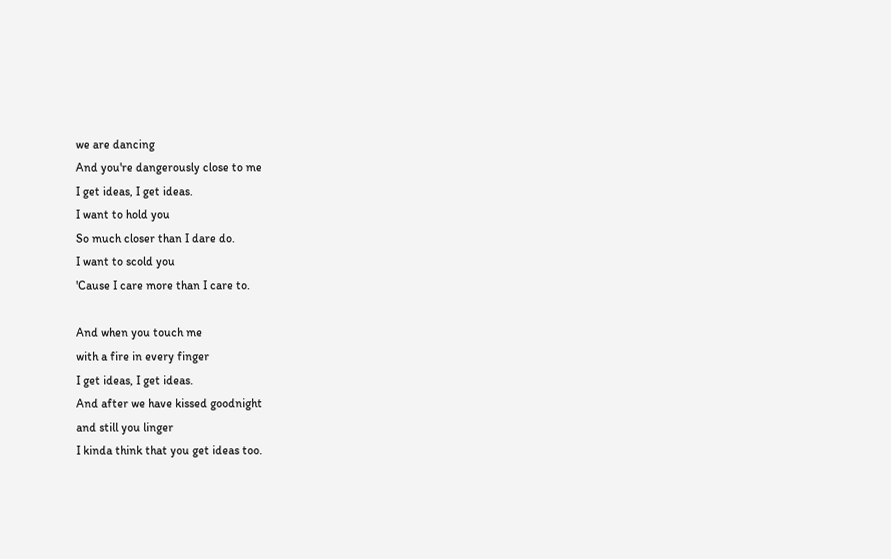we are dancing
And you're dangerously close to me
I get ideas, I get ideas.
I want to hold you
So much closer than I dare do.
I want to scold you
'Cause I care more than I care to.

And when you touch me
with a fire in every finger
I get ideas, I get ideas.
And after we have kissed goodnight
and still you linger
I kinda think that you get ideas too.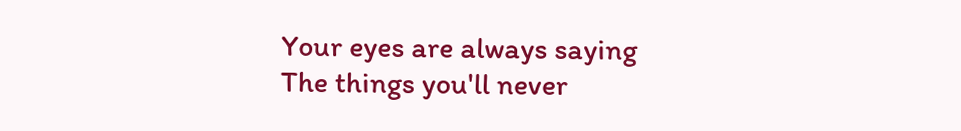Your eyes are always saying
The things you'll never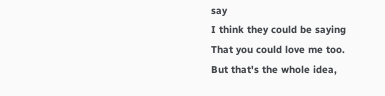say
I think they could be saying
That you could love me too.
But that's the whole idea,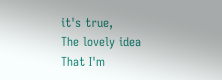it's true,
The lovely idea
That I'm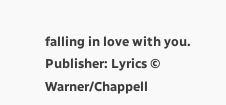falling in love with you.
Publisher: Lyrics © Warner/Chappell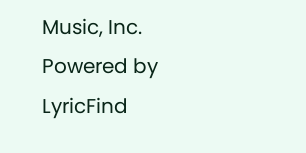Music, Inc.
Powered by LyricFind